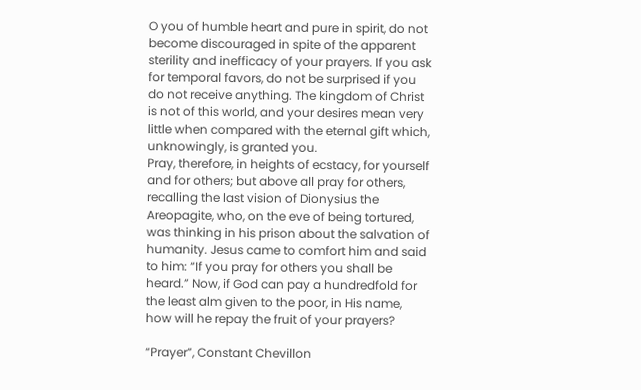O you of humble heart and pure in spirit, do not become discouraged in spite of the apparent sterility and inefficacy of your prayers. If you ask for temporal favors, do not be surprised if you do not receive anything. The kingdom of Christ is not of this world, and your desires mean very little when compared with the eternal gift which, unknowingly, is granted you.
Pray, therefore, in heights of ecstacy, for yourself and for others; but above all pray for others, recalling the last vision of Dionysius the Areopagite, who, on the eve of being tortured, was thinking in his prison about the salvation of humanity. Jesus came to comfort him and said to him: “If you pray for others you shall be heard.” Now, if God can pay a hundredfold for the least alm given to the poor, in His name, how will he repay the fruit of your prayers?

“Prayer”, Constant Chevillon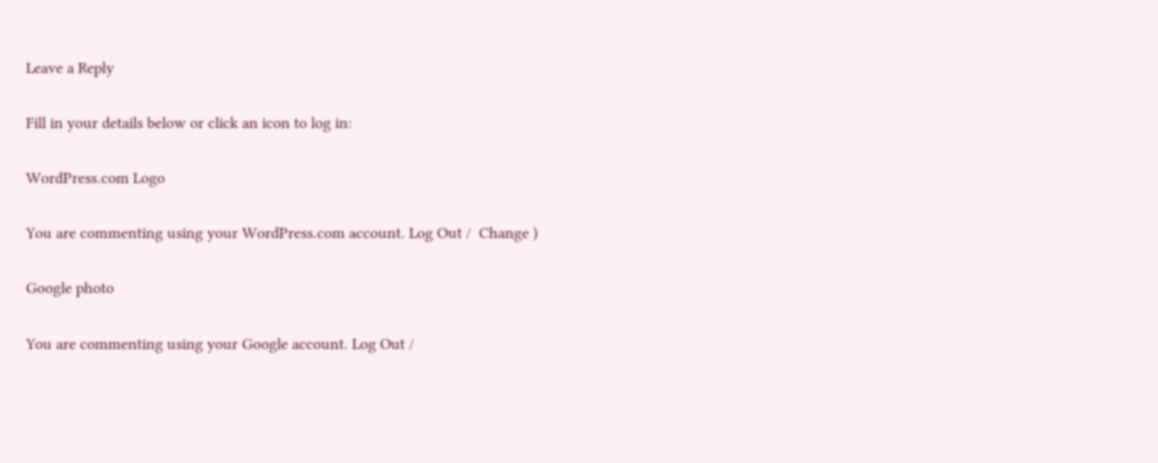Leave a Reply

Fill in your details below or click an icon to log in:

WordPress.com Logo

You are commenting using your WordPress.com account. Log Out /  Change )

Google photo

You are commenting using your Google account. Log Out /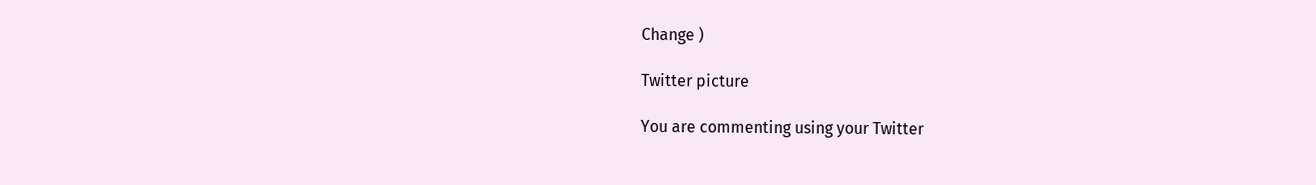Change )

Twitter picture

You are commenting using your Twitter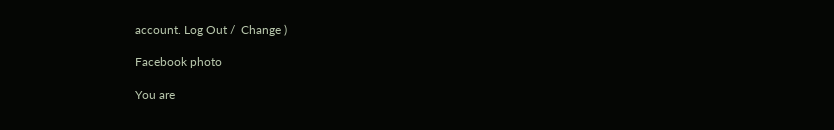account. Log Out /  Change )

Facebook photo

You are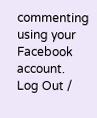commenting using your Facebook account. Log Out /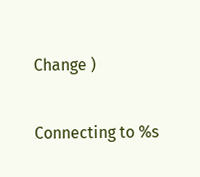Change )

Connecting to %s